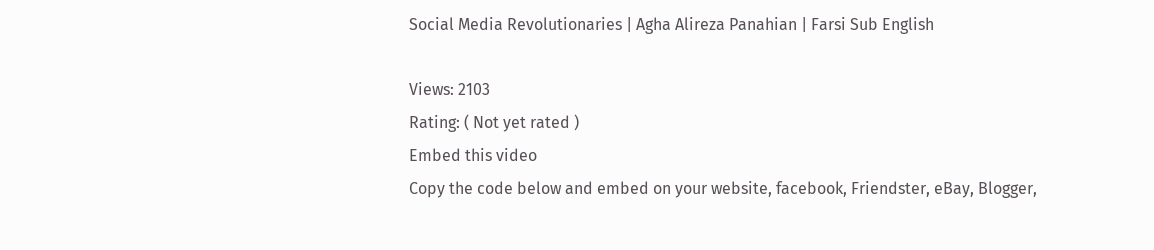Social Media Revolutionaries | Agha Alireza Panahian | Farsi Sub English

Views: 2103
Rating: ( Not yet rated )
Embed this video
Copy the code below and embed on your website, facebook, Friendster, eBay, Blogger,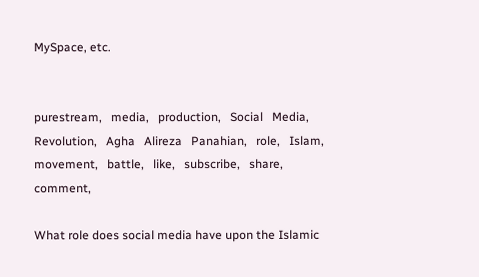MySpace, etc.


purestream,   media,   production,   Social   Media,   Revolution,   Agha   Alireza   Panahian,   role,   Islam,   movement,   battle,   like,   subscribe,   share,   comment,

What role does social media have upon the Islamic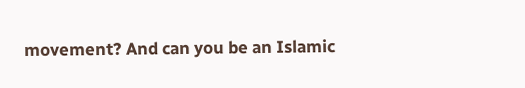movement? And can you be an Islamic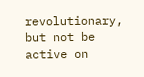revolutionary, but not be active on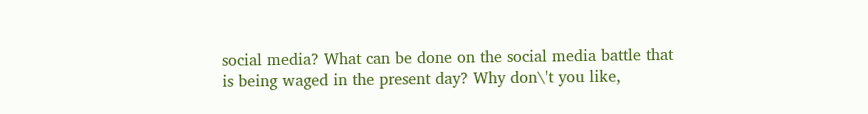social media? What can be done on the social media battle that is being waged in the present day? Why don\'t you like,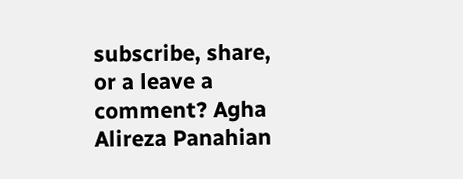subscribe, share, or a leave a comment? Agha Alireza Panahian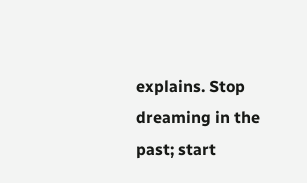explains. Stop dreaming in the past; start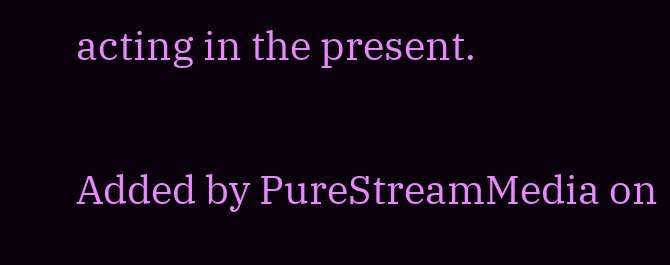acting in the present.

Added by PureStreamMedia on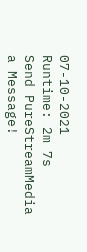07-10-2021
Runtime: 2m 7s
Send PureStreamMedia a Message!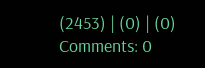(2453) | (0) | (0) Comments: 0